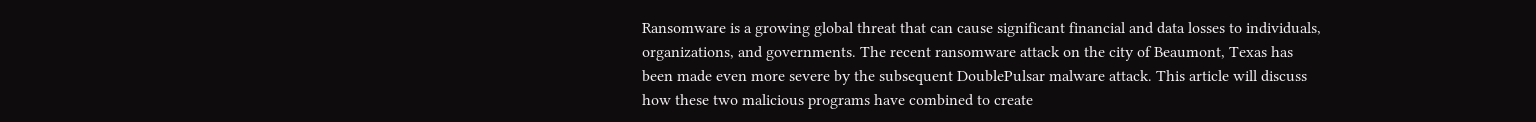Ransomware is a growing global threat that can cause significant financial and data losses to individuals, organizations, and governments. The recent ransomware attack on the city of Beaumont, Texas has been made even more severe by the subsequent DoublePulsar malware attack. This article will discuss how these two malicious programs have combined to create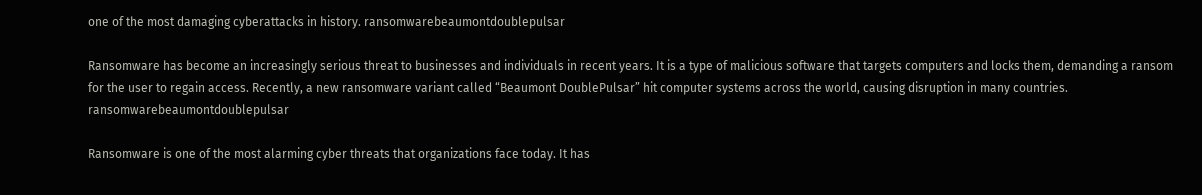one of the most damaging cyberattacks in history. ransomwarebeaumontdoublepulsar

Ransomware has become an increasingly serious threat to businesses and individuals in recent years. It is a type of malicious software that targets computers and locks them, demanding a ransom for the user to regain access. Recently, a new ransomware variant called “Beaumont DoublePulsar” hit computer systems across the world, causing disruption in many countries. ransomwarebeaumontdoublepulsar

Ransomware is one of the most alarming cyber threats that organizations face today. It has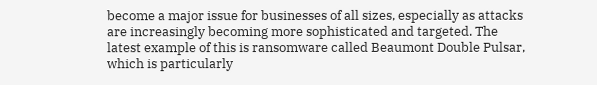become a major issue for businesses of all sizes, especially as attacks are increasingly becoming more sophisticated and targeted. The latest example of this is ransomware called Beaumont Double Pulsar, which is particularly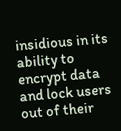insidious in its ability to encrypt data and lock users out of their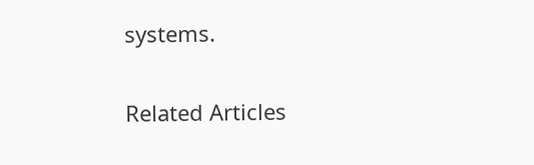systems.

Related Articles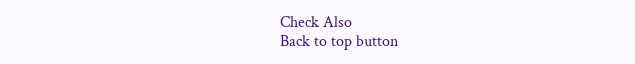Check Also
Back to top button